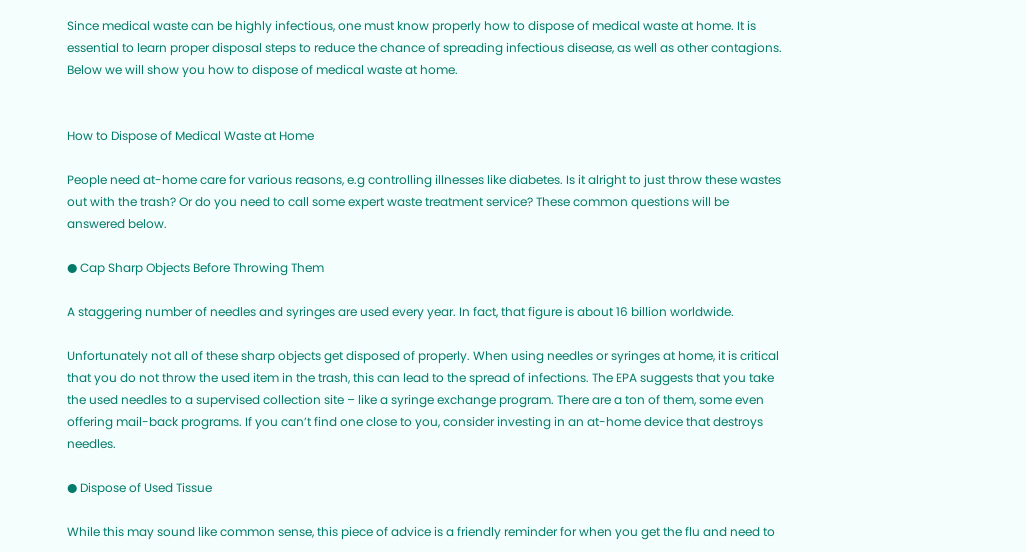Since medical waste can be highly infectious, one must know properly how to dispose of medical waste at home. It is essential to learn proper disposal steps to reduce the chance of spreading infectious disease, as well as other contagions. Below we will show you how to dispose of medical waste at home.


How to Dispose of Medical Waste at Home

People need at-home care for various reasons, e.g controlling illnesses like diabetes. Is it alright to just throw these wastes out with the trash? Or do you need to call some expert waste treatment service? These common questions will be answered below.

● Cap Sharp Objects Before Throwing Them

A staggering number of needles and syringes are used every year. In fact, that figure is about 16 billion worldwide.

Unfortunately not all of these sharp objects get disposed of properly. When using needles or syringes at home, it is critical that you do not throw the used item in the trash, this can lead to the spread of infections. The EPA suggests that you take the used needles to a supervised collection site – like a syringe exchange program. There are a ton of them, some even offering mail-back programs. If you can’t find one close to you, consider investing in an at-home device that destroys needles.

● Dispose of Used Tissue

While this may sound like common sense, this piece of advice is a friendly reminder for when you get the flu and need to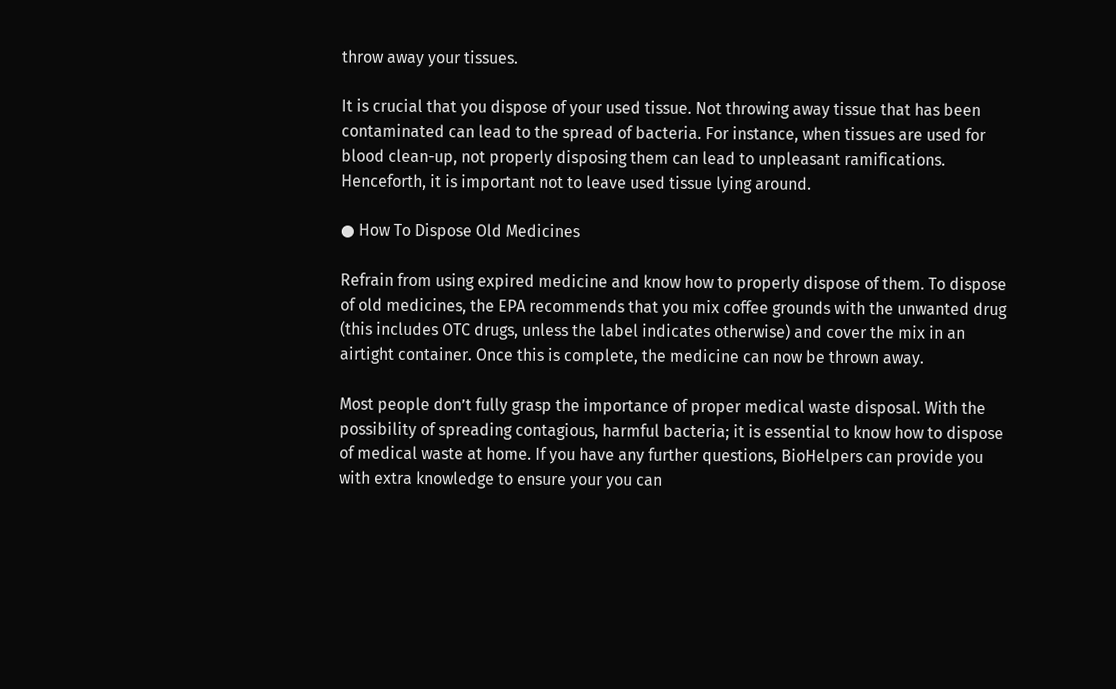throw away your tissues.

It is crucial that you dispose of your used tissue. Not throwing away tissue that has been contaminated can lead to the spread of bacteria. For instance, when tissues are used for blood clean-up, not properly disposing them can lead to unpleasant ramifications. Henceforth, it is important not to leave used tissue lying around.

● How To Dispose Old Medicines

Refrain from using expired medicine and know how to properly dispose of them. To dispose of old medicines, the EPA recommends that you mix coffee grounds with the unwanted drug (this includes OTC drugs, unless the label indicates otherwise) and cover the mix in an airtight container. Once this is complete, the medicine can now be thrown away.

Most people don’t fully grasp the importance of proper medical waste disposal. With the possibility of spreading contagious, harmful bacteria; it is essential to know how to dispose of medical waste at home. If you have any further questions, BioHelpers can provide you with extra knowledge to ensure your you can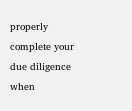properly complete your due diligence when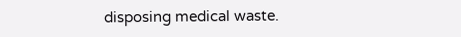disposing medical waste.